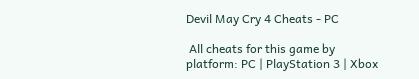Devil May Cry 4 Cheats - PC

 All cheats for this game by platform: PC | PlayStation 3 | Xbox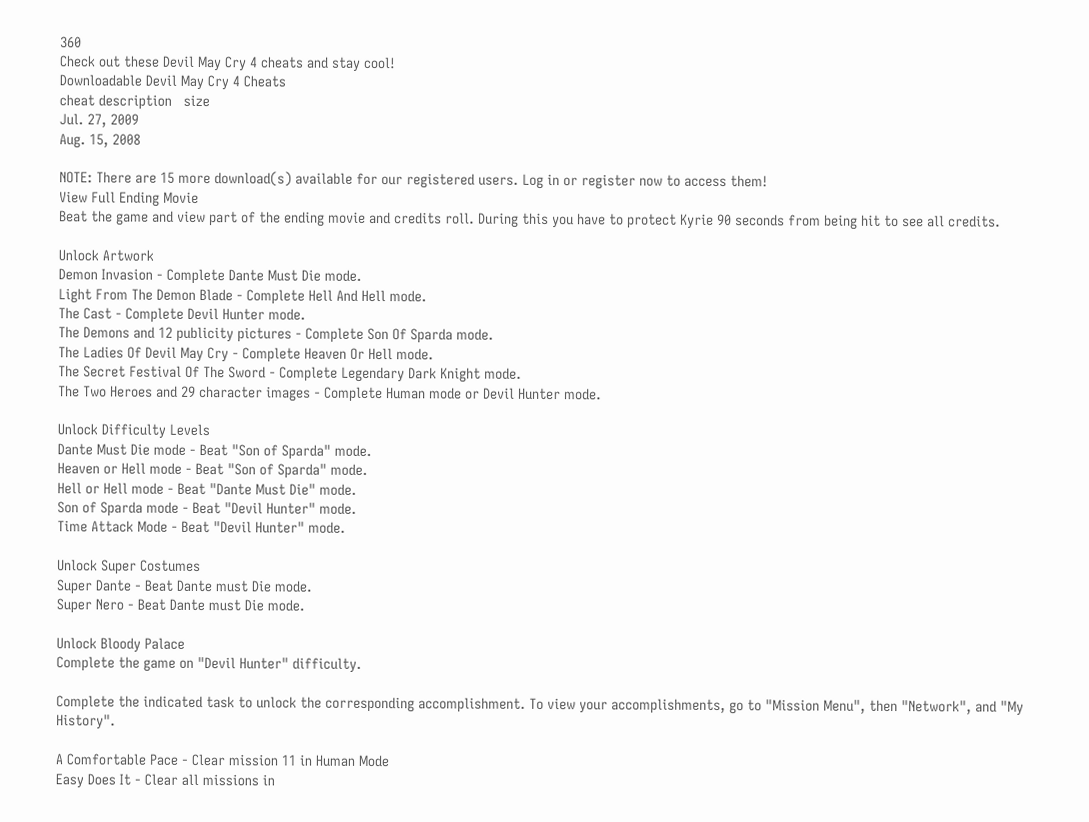360
Check out these Devil May Cry 4 cheats and stay cool!
Downloadable Devil May Cry 4 Cheats
cheat description   size
Jul. 27, 2009
Aug. 15, 2008

NOTE: There are 15 more download(s) available for our registered users. Log in or register now to access them!
View Full Ending Movie
Beat the game and view part of the ending movie and credits roll. During this you have to protect Kyrie 90 seconds from being hit to see all credits.

Unlock Artwork
Demon Invasion - Complete Dante Must Die mode.
Light From The Demon Blade - Complete Hell And Hell mode.
The Cast - Complete Devil Hunter mode.
The Demons and 12 publicity pictures - Complete Son Of Sparda mode.
The Ladies Of Devil May Cry - Complete Heaven Or Hell mode.
The Secret Festival Of The Sword - Complete Legendary Dark Knight mode.
The Two Heroes and 29 character images - Complete Human mode or Devil Hunter mode.

Unlock Difficulty Levels
Dante Must Die mode - Beat "Son of Sparda" mode.
Heaven or Hell mode - Beat "Son of Sparda" mode.
Hell or Hell mode - Beat "Dante Must Die" mode.
Son of Sparda mode - Beat "Devil Hunter" mode.
Time Attack Mode - Beat "Devil Hunter" mode.

Unlock Super Costumes
Super Dante - Beat Dante must Die mode.
Super Nero - Beat Dante must Die mode.

Unlock Bloody Palace
Complete the game on "Devil Hunter" difficulty.

Complete the indicated task to unlock the corresponding accomplishment. To view your accomplishments, go to "Mission Menu", then "Network", and "My History".

A Comfortable Pace - Clear mission 11 in Human Mode
Easy Does It - Clear all missions in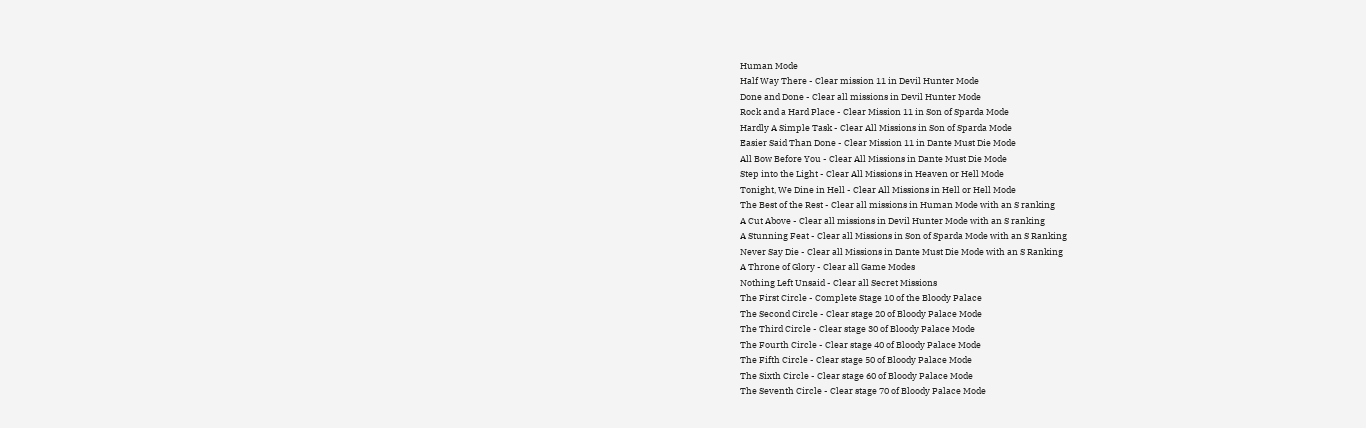Human Mode
Half Way There - Clear mission 11 in Devil Hunter Mode
Done and Done - Clear all missions in Devil Hunter Mode
Rock and a Hard Place - Clear Mission 11 in Son of Sparda Mode
Hardly A Simple Task - Clear All Missions in Son of Sparda Mode
Easier Said Than Done - Clear Mission 11 in Dante Must Die Mode
All Bow Before You - Clear All Missions in Dante Must Die Mode
Step into the Light - Clear All Missions in Heaven or Hell Mode
Tonight, We Dine in Hell - Clear All Missions in Hell or Hell Mode
The Best of the Rest - Clear all missions in Human Mode with an S ranking
A Cut Above - Clear all missions in Devil Hunter Mode with an S ranking
A Stunning Feat - Clear all Missions in Son of Sparda Mode with an S Ranking
Never Say Die - Clear all Missions in Dante Must Die Mode with an S Ranking
A Throne of Glory - Clear all Game Modes
Nothing Left Unsaid - Clear all Secret Missions
The First Circle - Complete Stage 10 of the Bloody Palace
The Second Circle - Clear stage 20 of Bloody Palace Mode
The Third Circle - Clear stage 30 of Bloody Palace Mode
The Fourth Circle - Clear stage 40 of Bloody Palace Mode
The Fifth Circle - Clear stage 50 of Bloody Palace Mode
The Sixth Circle - Clear stage 60 of Bloody Palace Mode
The Seventh Circle - Clear stage 70 of Bloody Palace Mode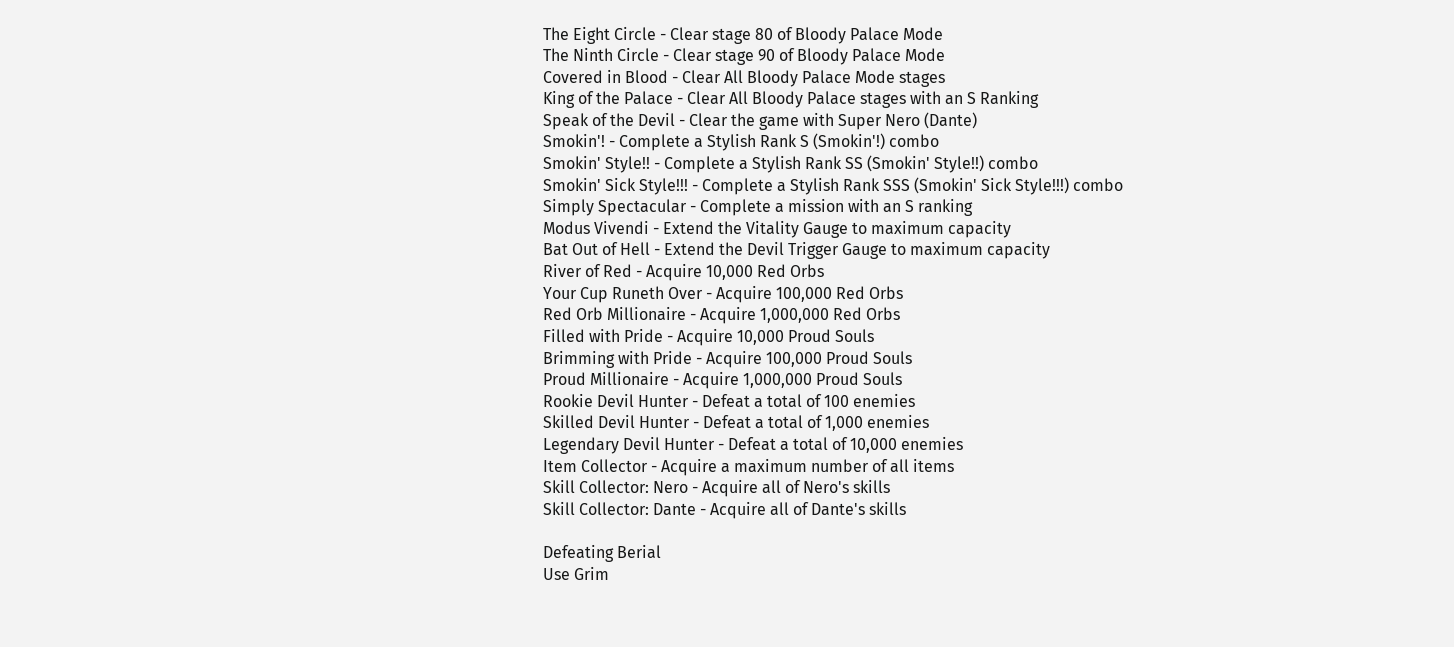The Eight Circle - Clear stage 80 of Bloody Palace Mode
The Ninth Circle - Clear stage 90 of Bloody Palace Mode
Covered in Blood - Clear All Bloody Palace Mode stages
King of the Palace - Clear All Bloody Palace stages with an S Ranking
Speak of the Devil - Clear the game with Super Nero (Dante)
Smokin'! - Complete a Stylish Rank S (Smokin'!) combo
Smokin' Style!! - Complete a Stylish Rank SS (Smokin' Style!!) combo
Smokin' Sick Style!!! - Complete a Stylish Rank SSS (Smokin' Sick Style!!!) combo
Simply Spectacular - Complete a mission with an S ranking
Modus Vivendi - Extend the Vitality Gauge to maximum capacity
Bat Out of Hell - Extend the Devil Trigger Gauge to maximum capacity
River of Red - Acquire 10,000 Red Orbs
Your Cup Runeth Over - Acquire 100,000 Red Orbs
Red Orb Millionaire - Acquire 1,000,000 Red Orbs
Filled with Pride - Acquire 10,000 Proud Souls
Brimming with Pride - Acquire 100,000 Proud Souls
Proud Millionaire - Acquire 1,000,000 Proud Souls
Rookie Devil Hunter - Defeat a total of 100 enemies
Skilled Devil Hunter - Defeat a total of 1,000 enemies
Legendary Devil Hunter - Defeat a total of 10,000 enemies
Item Collector - Acquire a maximum number of all items
Skill Collector: Nero - Acquire all of Nero's skills
Skill Collector: Dante - Acquire all of Dante's skills

Defeating Berial
Use Grim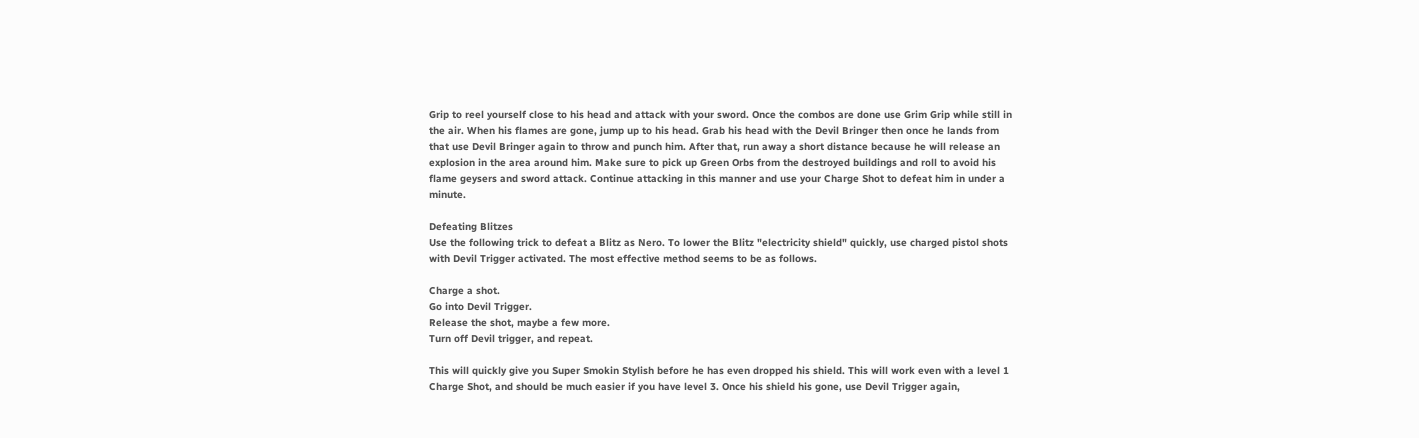Grip to reel yourself close to his head and attack with your sword. Once the combos are done use Grim Grip while still in the air. When his flames are gone, jump up to his head. Grab his head with the Devil Bringer then once he lands from that use Devil Bringer again to throw and punch him. After that, run away a short distance because he will release an explosion in the area around him. Make sure to pick up Green Orbs from the destroyed buildings and roll to avoid his flame geysers and sword attack. Continue attacking in this manner and use your Charge Shot to defeat him in under a minute.

Defeating Blitzes
Use the following trick to defeat a Blitz as Nero. To lower the Blitz "electricity shield" quickly, use charged pistol shots with Devil Trigger activated. The most effective method seems to be as follows.

Charge a shot.
Go into Devil Trigger.
Release the shot, maybe a few more.
Turn off Devil trigger, and repeat.

This will quickly give you Super Smokin Stylish before he has even dropped his shield. This will work even with a level 1 Charge Shot, and should be much easier if you have level 3. Once his shield his gone, use Devil Trigger again,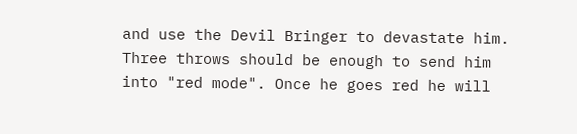and use the Devil Bringer to devastate him. Three throws should be enough to send him into "red mode". Once he goes red he will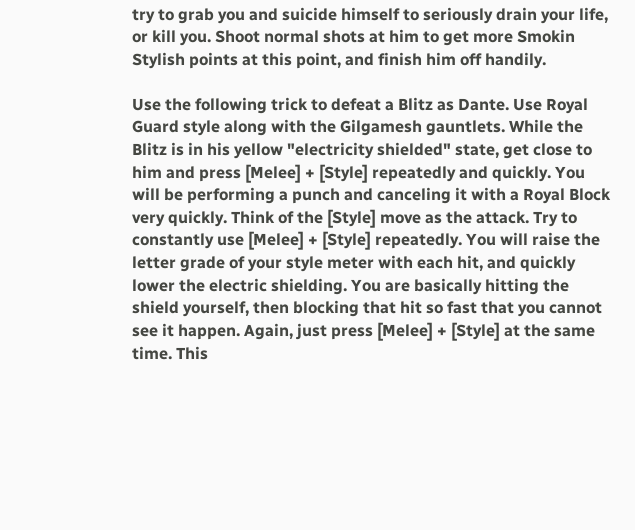try to grab you and suicide himself to seriously drain your life, or kill you. Shoot normal shots at him to get more Smokin Stylish points at this point, and finish him off handily.

Use the following trick to defeat a Blitz as Dante. Use Royal Guard style along with the Gilgamesh gauntlets. While the Blitz is in his yellow "electricity shielded" state, get close to him and press [Melee] + [Style] repeatedly and quickly. You will be performing a punch and canceling it with a Royal Block very quickly. Think of the [Style] move as the attack. Try to constantly use [Melee] + [Style] repeatedly. You will raise the letter grade of your style meter with each hit, and quickly lower the electric shielding. You are basically hitting the shield yourself, then blocking that hit so fast that you cannot see it happen. Again, just press [Melee] + [Style] at the same time. This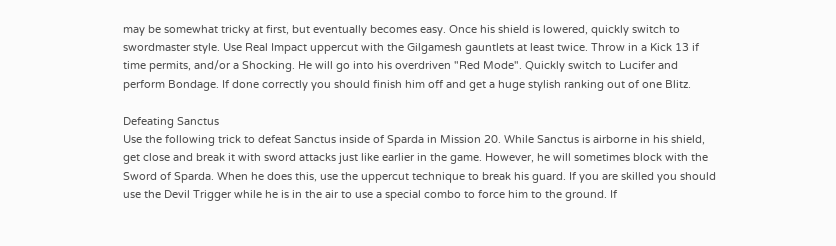may be somewhat tricky at first, but eventually becomes easy. Once his shield is lowered, quickly switch to swordmaster style. Use Real Impact uppercut with the Gilgamesh gauntlets at least twice. Throw in a Kick 13 if time permits, and/or a Shocking. He will go into his overdriven "Red Mode". Quickly switch to Lucifer and perform Bondage. If done correctly you should finish him off and get a huge stylish ranking out of one Blitz.

Defeating Sanctus
Use the following trick to defeat Sanctus inside of Sparda in Mission 20. While Sanctus is airborne in his shield, get close and break it with sword attacks just like earlier in the game. However, he will sometimes block with the Sword of Sparda. When he does this, use the uppercut technique to break his guard. If you are skilled you should use the Devil Trigger while he is in the air to use a special combo to force him to the ground. If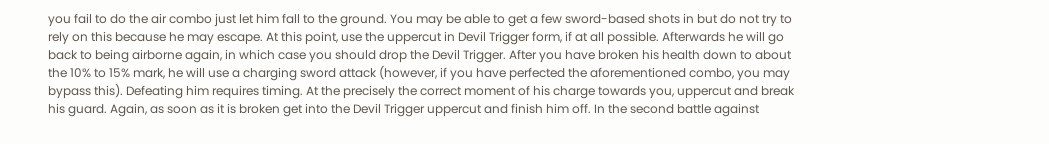you fail to do the air combo just let him fall to the ground. You may be able to get a few sword-based shots in but do not try to rely on this because he may escape. At this point, use the uppercut in Devil Trigger form, if at all possible. Afterwards he will go back to being airborne again, in which case you should drop the Devil Trigger. After you have broken his health down to about the 10% to 15% mark, he will use a charging sword attack (however, if you have perfected the aforementioned combo, you may bypass this). Defeating him requires timing. At the precisely the correct moment of his charge towards you, uppercut and break his guard. Again, as soon as it is broken get into the Devil Trigger uppercut and finish him off. In the second battle against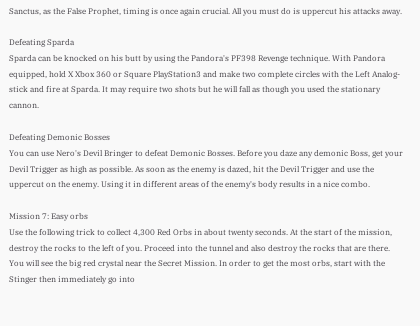Sanctus, as the False Prophet, timing is once again crucial. All you must do is uppercut his attacks away.

Defeating Sparda
Sparda can be knocked on his butt by using the Pandora's PF398 Revenge technique. With Pandora equipped, hold X Xbox 360 or Square PlayStation3 and make two complete circles with the Left Analog-stick and fire at Sparda. It may require two shots but he will fall as though you used the stationary cannon.

Defeating Demonic Bosses
You can use Nero's Devil Bringer to defeat Demonic Bosses. Before you daze any demonic Boss, get your Devil Trigger as high as possible. As soon as the enemy is dazed, hit the Devil Trigger and use the uppercut on the enemy. Using it in different areas of the enemy's body results in a nice combo.

Mission 7: Easy orbs
Use the following trick to collect 4,300 Red Orbs in about twenty seconds. At the start of the mission, destroy the rocks to the left of you. Proceed into the tunnel and also destroy the rocks that are there. You will see the big red crystal near the Secret Mission. In order to get the most orbs, start with the Stinger then immediately go into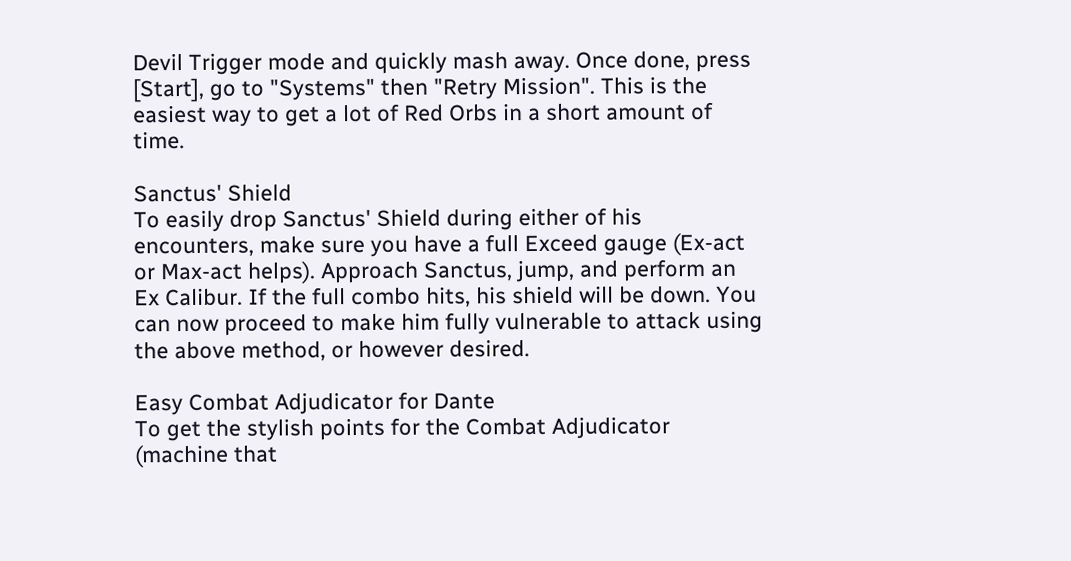Devil Trigger mode and quickly mash away. Once done, press [Start], go to "Systems" then "Retry Mission". This is the easiest way to get a lot of Red Orbs in a short amount of time.

Sanctus' Shield
To easily drop Sanctus' Shield during either of his encounters, make sure you have a full Exceed gauge (Ex-act or Max-act helps). Approach Sanctus, jump, and perform an Ex Calibur. If the full combo hits, his shield will be down. You can now proceed to make him fully vulnerable to attack using the above method, or however desired.

Easy Combat Adjudicator for Dante
To get the stylish points for the Combat Adjudicator (machine that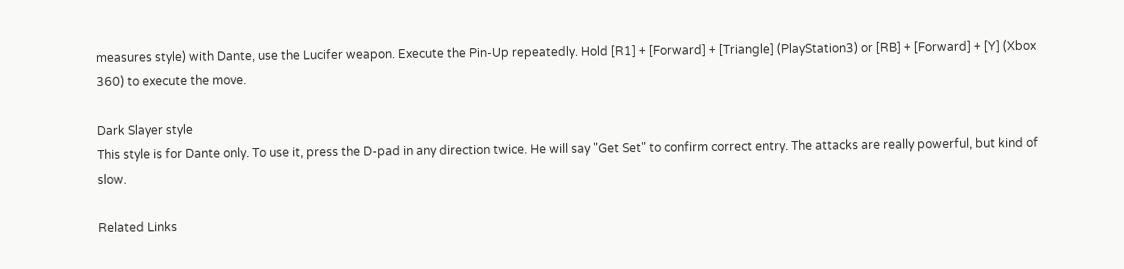measures style) with Dante, use the Lucifer weapon. Execute the Pin-Up repeatedly. Hold [R1] + [Forward] + [Triangle] (PlayStation3) or [RB] + [Forward] + [Y] (Xbox 360) to execute the move.

Dark Slayer style
This style is for Dante only. To use it, press the D-pad in any direction twice. He will say "Get Set" to confirm correct entry. The attacks are really powerful, but kind of slow.

Related Links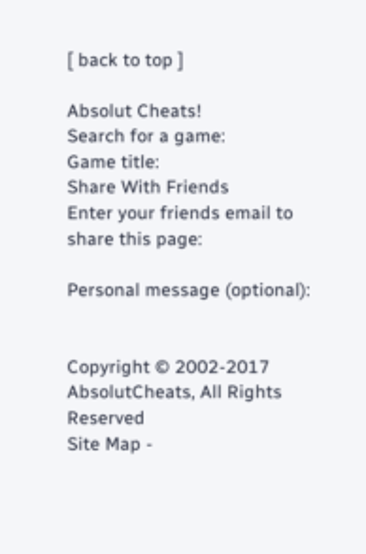[ back to top ]

Absolut Cheats!
Search for a game:
Game title:
Share With Friends
Enter your friends email to share this page:

Personal message (optional):


Copyright © 2002-2017 AbsolutCheats, All Rights Reserved
Site Map -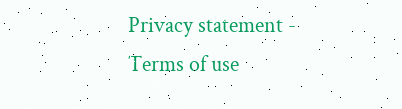Privacy statement - Terms of use